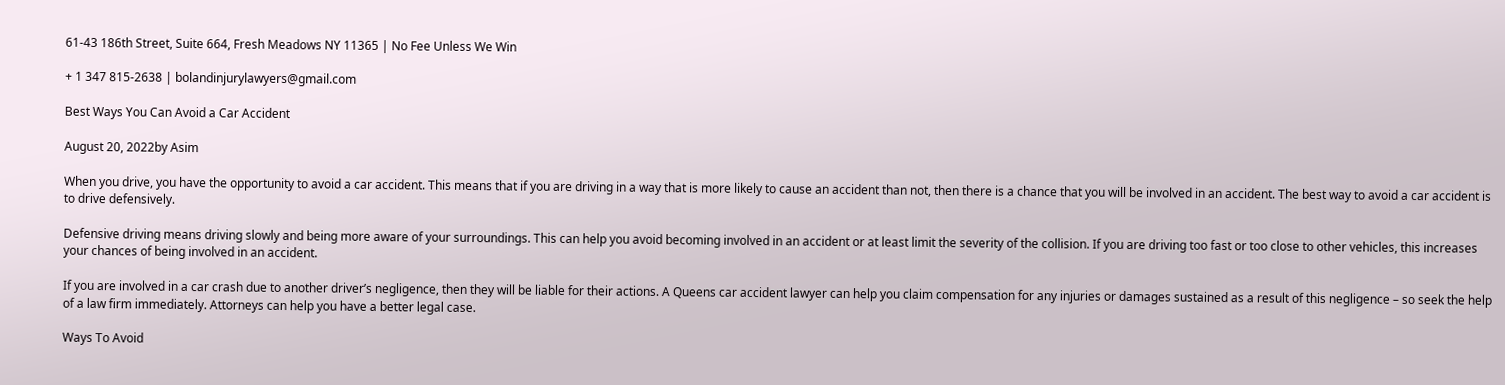61-43 186th Street, Suite 664, Fresh Meadows NY 11365 | No Fee Unless We Win

+ 1 347 815-2638 | bolandinjurylawyers@gmail.com

Best Ways You Can Avoid a Car Accident

August 20, 2022by Asim

When you drive, you have the opportunity to avoid a car accident. This means that if you are driving in a way that is more likely to cause an accident than not, then there is a chance that you will be involved in an accident. The best way to avoid a car accident is to drive defensively.

Defensive driving means driving slowly and being more aware of your surroundings. This can help you avoid becoming involved in an accident or at least limit the severity of the collision. If you are driving too fast or too close to other vehicles, this increases your chances of being involved in an accident.

If you are involved in a car crash due to another driver’s negligence, then they will be liable for their actions. A Queens car accident lawyer can help you claim compensation for any injuries or damages sustained as a result of this negligence – so seek the help of a law firm immediately. Attorneys can help you have a better legal case.

Ways To Avoid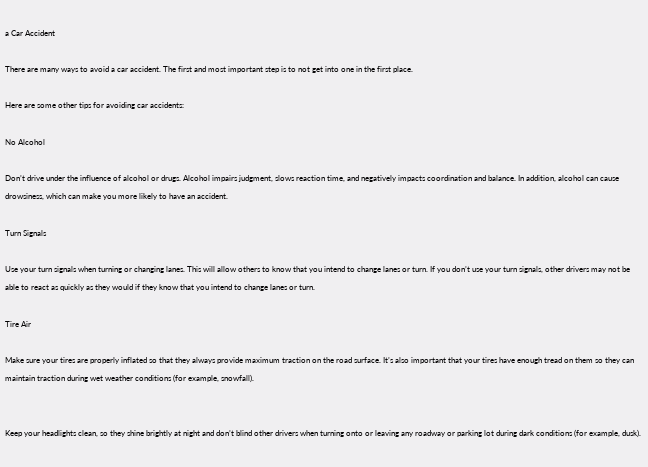a Car Accident

There are many ways to avoid a car accident. The first and most important step is to not get into one in the first place.

Here are some other tips for avoiding car accidents:

No Alcohol

Don’t drive under the influence of alcohol or drugs. Alcohol impairs judgment, slows reaction time, and negatively impacts coordination and balance. In addition, alcohol can cause drowsiness, which can make you more likely to have an accident.

Turn Signals

Use your turn signals when turning or changing lanes. This will allow others to know that you intend to change lanes or turn. If you don’t use your turn signals, other drivers may not be able to react as quickly as they would if they know that you intend to change lanes or turn.

Tire Air

Make sure your tires are properly inflated so that they always provide maximum traction on the road surface. It’s also important that your tires have enough tread on them so they can maintain traction during wet weather conditions (for example, snowfall).


Keep your headlights clean, so they shine brightly at night and don’t blind other drivers when turning onto or leaving any roadway or parking lot during dark conditions (for example, dusk).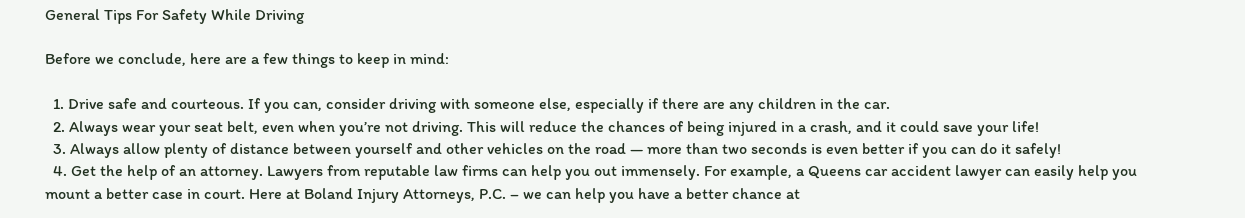General Tips For Safety While Driving

Before we conclude, here are a few things to keep in mind:

  1. Drive safe and courteous. If you can, consider driving with someone else, especially if there are any children in the car.
  2. Always wear your seat belt, even when you’re not driving. This will reduce the chances of being injured in a crash, and it could save your life!
  3. Always allow plenty of distance between yourself and other vehicles on the road — more than two seconds is even better if you can do it safely!
  4. Get the help of an attorney. Lawyers from reputable law firms can help you out immensely. For example, a Queens car accident lawyer can easily help you mount a better case in court. Here at Boland Injury Attorneys, P.C. – we can help you have a better chance at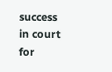success in court for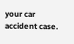your car accident case.